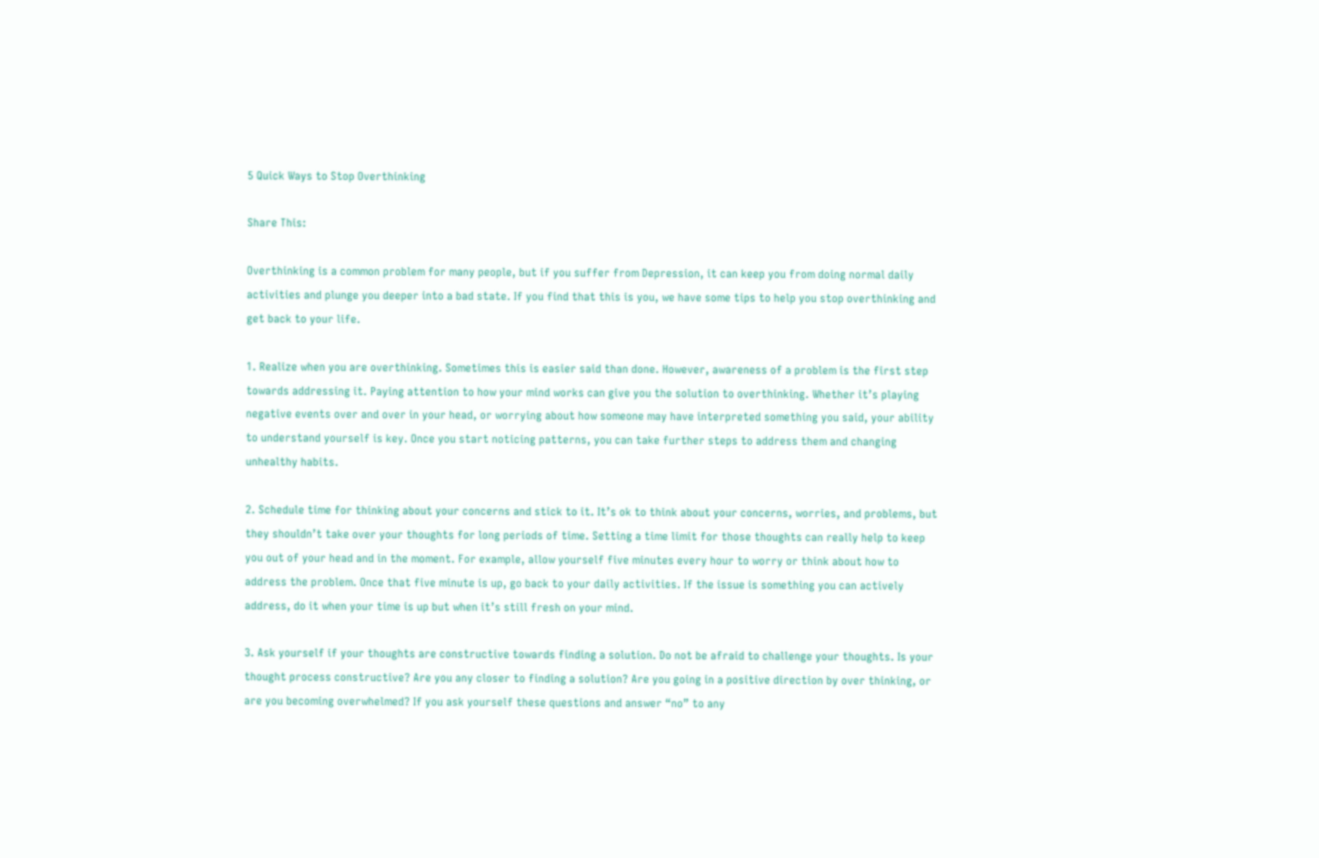5 Quick Ways to Stop Overthinking

Share This:

Overthinking is a common problem for many people, but if you suffer from Depression, it can keep you from doing normal daily activities and plunge you deeper into a bad state. If you find that this is you, we have some tips to help you stop overthinking and get back to your life.

1. Realize when you are overthinking. Sometimes this is easier said than done. However, awareness of a problem is the first step towards addressing it. Paying attention to how your mind works can give you the solution to overthinking. Whether it’s playing negative events over and over in your head, or worrying about how someone may have interpreted something you said, your ability to understand yourself is key. Once you start noticing patterns, you can take further steps to address them and changing unhealthy habits.

2. Schedule time for thinking about your concerns and stick to it. It’s ok to think about your concerns, worries, and problems, but they shouldn’t take over your thoughts for long periods of time. Setting a time limit for those thoughts can really help to keep you out of your head and in the moment. For example, allow yourself five minutes every hour to worry or think about how to address the problem. Once that five minute is up, go back to your daily activities. If the issue is something you can actively address, do it when your time is up but when it’s still fresh on your mind.

3. Ask yourself if your thoughts are constructive towards finding a solution. Do not be afraid to challenge your thoughts. Is your thought process constructive? Are you any closer to finding a solution? Are you going in a positive direction by over thinking, or are you becoming overwhelmed? If you ask yourself these questions and answer “no” to any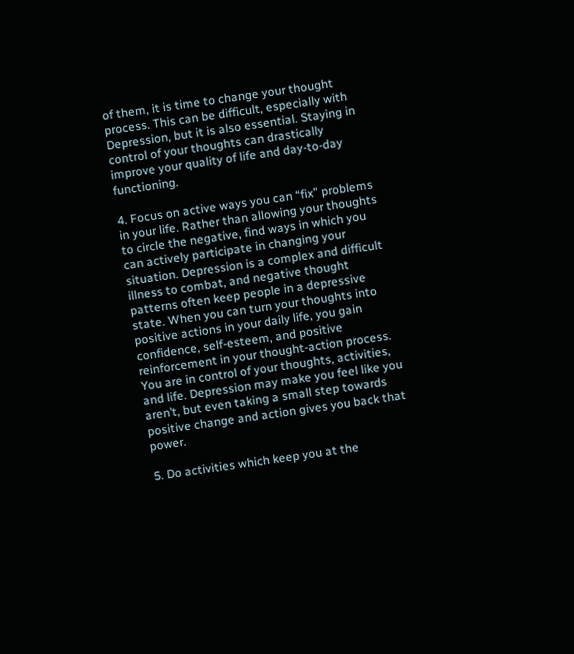of them, it is time to change your thought process. This can be difficult, especially with Depression, but it is also essential. Staying in control of your thoughts can drastically improve your quality of life and day-to-day functioning.

4. Focus on active ways you can “fix” problems in your life. Rather than allowing your thoughts to circle the negative, find ways in which you can actively participate in changing your situation. Depression is a complex and difficult illness to combat, and negative thought patterns often keep people in a depressive state. When you can turn your thoughts into positive actions in your daily life, you gain confidence, self-esteem, and positive reinforcement in your thought-action process. You are in control of your thoughts, activities, and life. Depression may make you feel like you aren’t, but even taking a small step towards positive change and action gives you back that power.

5. Do activities which keep you at the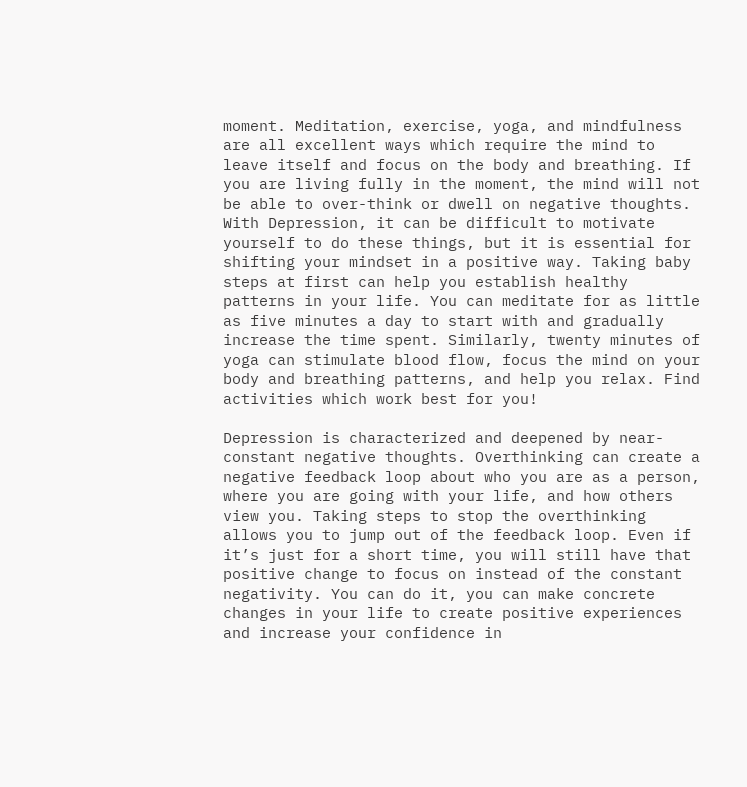moment. Meditation, exercise, yoga, and mindfulness are all excellent ways which require the mind to leave itself and focus on the body and breathing. If you are living fully in the moment, the mind will not be able to over-think or dwell on negative thoughts. With Depression, it can be difficult to motivate yourself to do these things, but it is essential for shifting your mindset in a positive way. Taking baby steps at first can help you establish healthy patterns in your life. You can meditate for as little as five minutes a day to start with and gradually increase the time spent. Similarly, twenty minutes of yoga can stimulate blood flow, focus the mind on your body and breathing patterns, and help you relax. Find activities which work best for you!

Depression is characterized and deepened by near-constant negative thoughts. Overthinking can create a negative feedback loop about who you are as a person, where you are going with your life, and how others view you. Taking steps to stop the overthinking allows you to jump out of the feedback loop. Even if it’s just for a short time, you will still have that positive change to focus on instead of the constant negativity. You can do it, you can make concrete changes in your life to create positive experiences and increase your confidence in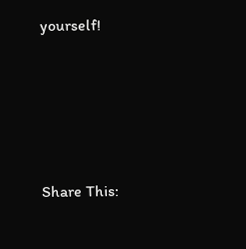yourself!







Share This: